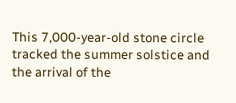This 7,000-year-old stone circle tracked the summer solstice and the arrival of the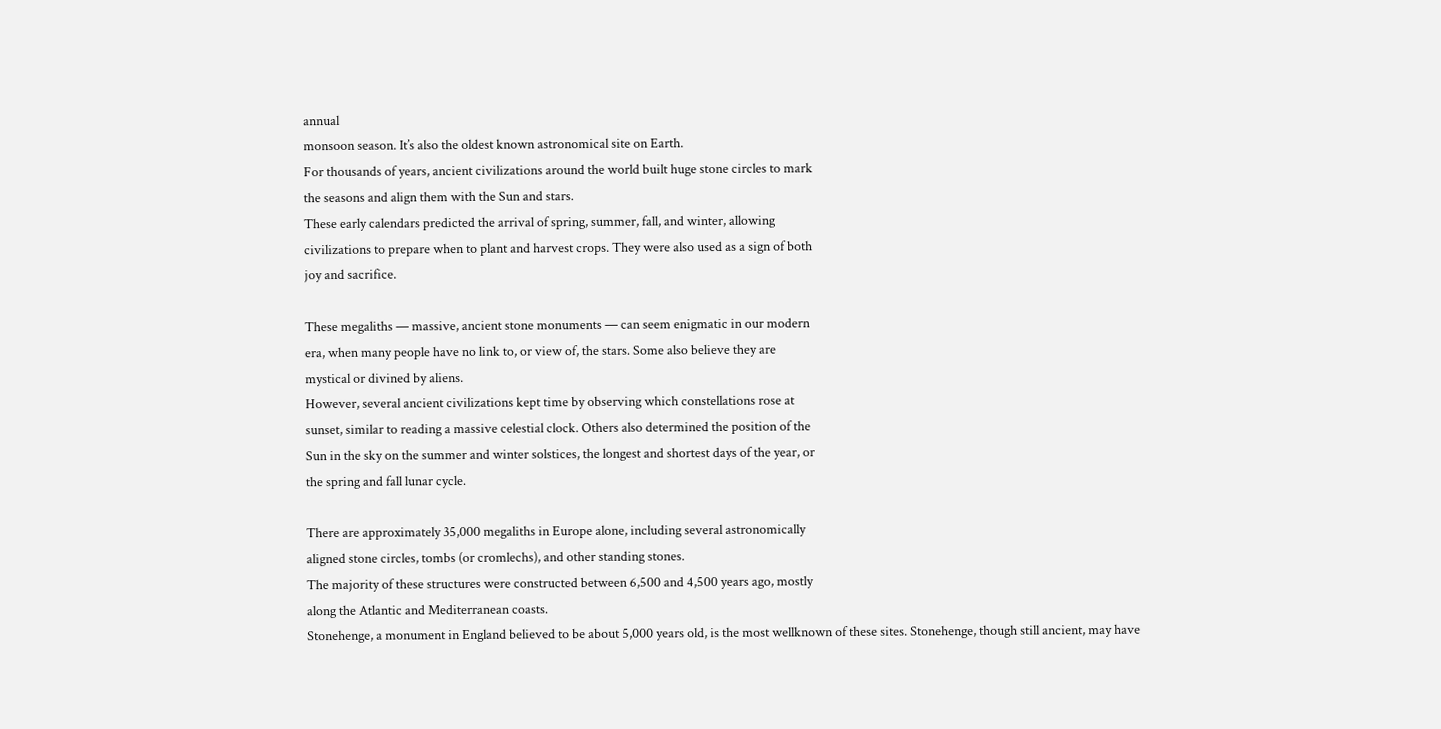annual
monsoon season. It’s also the oldest known astronomical site on Earth.
For thousands of years, ancient civilizations around the world built huge stone circles to mark
the seasons and align them with the Sun and stars.
These early calendars predicted the arrival of spring, summer, fall, and winter, allowing
civilizations to prepare when to plant and harvest crops. They were also used as a sign of both
joy and sacrifice.

These megaliths — massive, ancient stone monuments — can seem enigmatic in our modern
era, when many people have no link to, or view of, the stars. Some also believe they are
mystical or divined by aliens.
However, several ancient civilizations kept time by observing which constellations rose at
sunset, similar to reading a massive celestial clock. Others also determined the position of the
Sun in the sky on the summer and winter solstices, the longest and shortest days of the year, or
the spring and fall lunar cycle.

There are approximately 35,000 megaliths in Europe alone, including several astronomically
aligned stone circles, tombs (or cromlechs), and other standing stones.
The majority of these structures were constructed between 6,500 and 4,500 years ago, mostly
along the Atlantic and Mediterranean coasts.
Stonehenge, a monument in England believed to be about 5,000 years old, is the most wellknown of these sites. Stonehenge, though still ancient, may have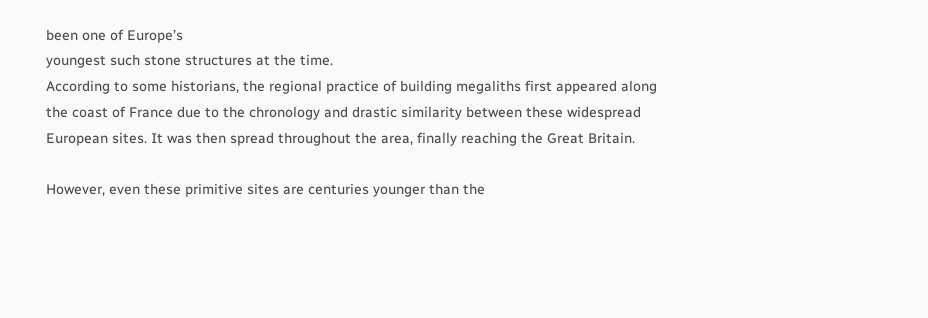been one of Europe’s
youngest such stone structures at the time.
According to some historians, the regional practice of building megaliths first appeared along
the coast of France due to the chronology and drastic similarity between these widespread
European sites. It was then spread throughout the area, finally reaching the Great Britain.

However, even these primitive sites are centuries younger than the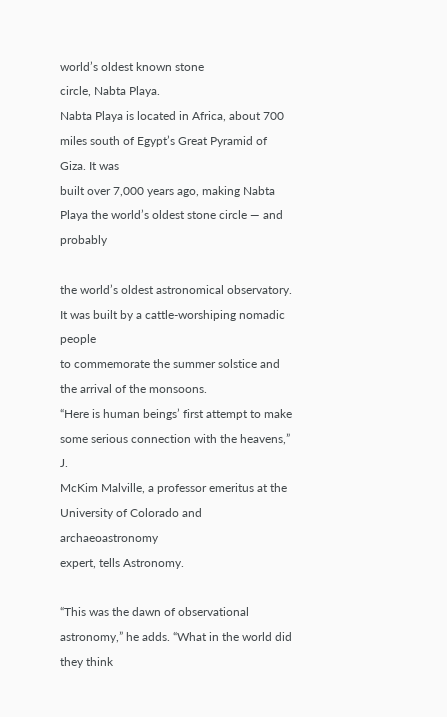world’s oldest known stone
circle, Nabta Playa.
Nabta Playa is located in Africa, about 700 miles south of Egypt’s Great Pyramid of Giza. It was
built over 7,000 years ago, making Nabta Playa the world’s oldest stone circle — and probably

the world’s oldest astronomical observatory. It was built by a cattle-worshiping nomadic people
to commemorate the summer solstice and the arrival of the monsoons.
“Here is human beings’ first attempt to make some serious connection with the heavens,” J.
McKim Malville, a professor emeritus at the University of Colorado and archaeoastronomy
expert, tells Astronomy.

“This was the dawn of observational astronomy,” he adds. “What in the world did they think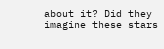about it? Did they imagine these stars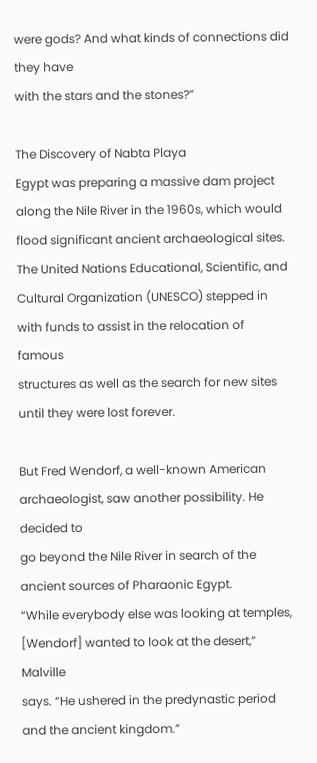were gods? And what kinds of connections did they have
with the stars and the stones?”

The Discovery of Nabta Playa
Egypt was preparing a massive dam project along the Nile River in the 1960s, which would
flood significant ancient archaeological sites. The United Nations Educational, Scientific, and
Cultural Organization (UNESCO) stepped in with funds to assist in the relocation of famous
structures as well as the search for new sites until they were lost forever.

But Fred Wendorf, a well-known American archaeologist, saw another possibility. He decided to
go beyond the Nile River in search of the ancient sources of Pharaonic Egypt.
“While everybody else was looking at temples, [Wendorf] wanted to look at the desert,” Malville
says. “He ushered in the predynastic period and the ancient kingdom.”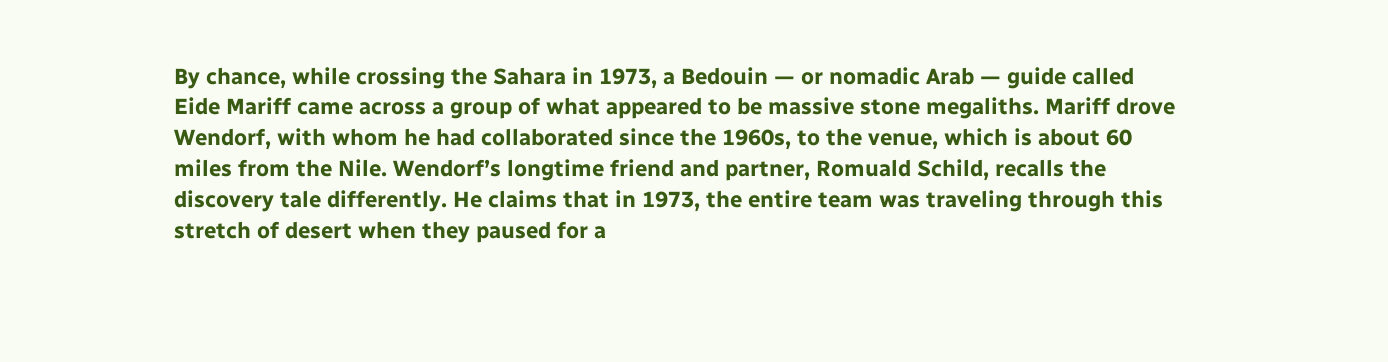By chance, while crossing the Sahara in 1973, a Bedouin — or nomadic Arab — guide called
Eide Mariff came across a group of what appeared to be massive stone megaliths. Mariff drove
Wendorf, with whom he had collaborated since the 1960s, to the venue, which is about 60
miles from the Nile. Wendorf’s longtime friend and partner, Romuald Schild, recalls the
discovery tale differently. He claims that in 1973, the entire team was traveling through this
stretch of desert when they paused for a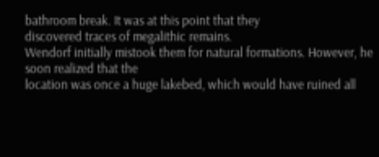bathroom break. It was at this point that they
discovered traces of megalithic remains.
Wendorf initially mistook them for natural formations. However, he soon realized that the
location was once a huge lakebed, which would have ruined all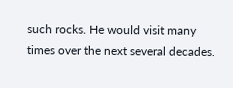such rocks. He would visit many
times over the next several decades.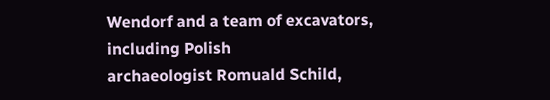Wendorf and a team of excavators, including Polish
archaeologist Romuald Schild,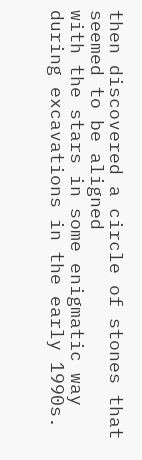then discovered a circle of stones that seemed to be aligned
with the stars in some enigmatic way during excavations in the early 1990s.